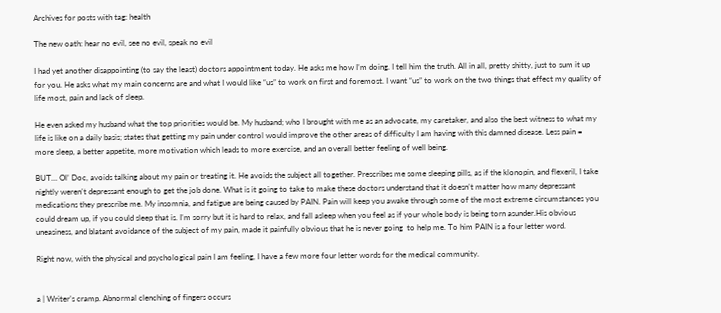Archives for posts with tag: health

The new oath: hear no evil, see no evil, speak no evil

I had yet another disappointing (to say the least) doctors appointment today. He asks me how I’m doing. I tell him the truth. All in all, pretty shitty, just to sum it up for you. He asks what my main concerns are and what I would like “us” to work on first and foremost. I want “us” to work on the two things that effect my quality of life most, pain and lack of sleep.

He even asked my husband what the top priorities would be. My husband; who I brought with me as an advocate, my caretaker, and also the best witness to what my life is like on a daily basis; states that getting my pain under control would improve the other areas of difficulty I am having with this damned disease. Less pain = more sleep, a better appetite, more motivation which leads to more exercise, and an overall better feeling of well being.

BUT… Ol’ Doc, avoids talking about my pain or treating it. He avoids the subject all together. Prescribes me some sleeping pills, as if the klonopin, and flexeril, I take nightly weren’t depressant enough to get the job done. What is it going to take to make these doctors understand that it doesn’t matter how many depressant medications they prescribe me. My insomnia, and fatigue are being caused by PAIN. Pain will keep you awake through some of the most extreme circumstances you could dream up, if you could sleep that is. I’m sorry but it is hard to relax, and fall asleep when you feel as if your whole body is being torn asunder.His obvious uneasiness, and blatant avoidance of the subject of my pain, made it painfully obvious that he is never going  to help me. To him PAIN is a four letter word.

Right now, with the physical and psychological pain I am feeling, I have a few more four letter words for the medical community.


a | Writer’s cramp. Abnormal clenching of fingers occurs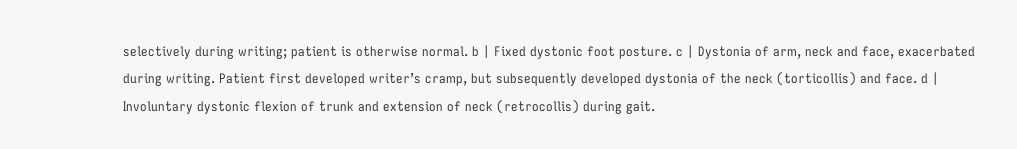selectively during writing; patient is otherwise normal. b | Fixed dystonic foot posture. c | Dystonia of arm, neck and face, exacerbated during writing. Patient first developed writer’s cramp, but subsequently developed dystonia of the neck (torticollis) and face. d | Involuntary dystonic flexion of trunk and extension of neck (retrocollis) during gait.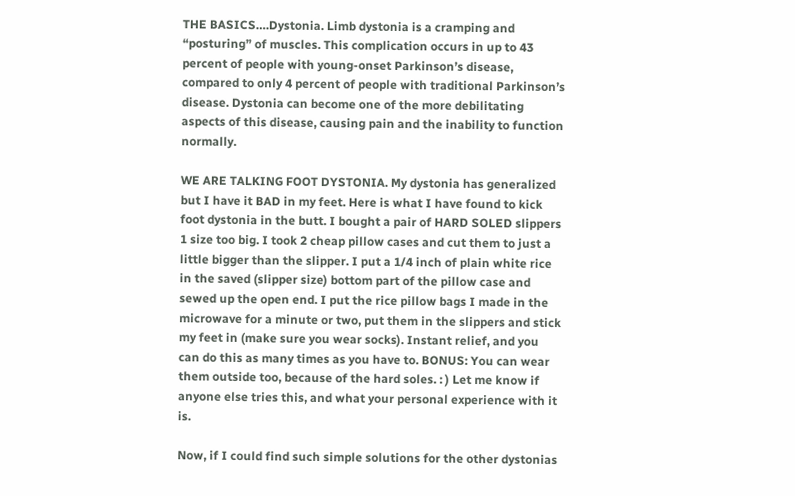THE BASICS….Dystonia. Limb dystonia is a cramping and “posturing” of muscles. This complication occurs in up to 43 percent of people with young-onset Parkinson’s disease, compared to only 4 percent of people with traditional Parkinson’s disease. Dystonia can become one of the more debilitating aspects of this disease, causing pain and the inability to function normally.

WE ARE TALKING FOOT DYSTONIA. My dystonia has generalized but I have it BAD in my feet. Here is what I have found to kick foot dystonia in the butt. I bought a pair of HARD SOLED slippers 1 size too big. I took 2 cheap pillow cases and cut them to just a little bigger than the slipper. I put a 1/4 inch of plain white rice in the saved (slipper size) bottom part of the pillow case and sewed up the open end. I put the rice pillow bags I made in the microwave for a minute or two, put them in the slippers and stick my feet in (make sure you wear socks). Instant relief, and you can do this as many times as you have to. BONUS: You can wear them outside too, because of the hard soles. : ) Let me know if anyone else tries this, and what your personal experience with it is.

Now, if I could find such simple solutions for the other dystonias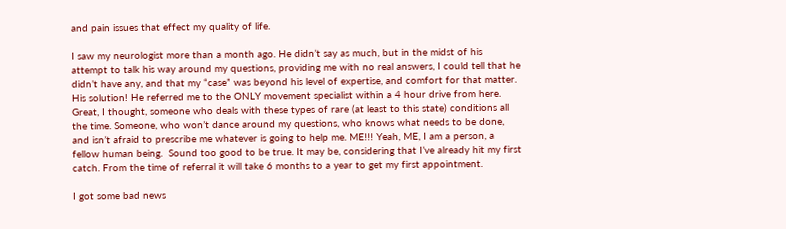and pain issues that effect my quality of life.

I saw my neurologist more than a month ago. He didn’t say as much, but in the midst of his attempt to talk his way around my questions, providing me with no real answers, I could tell that he didn’t have any, and that my “case” was beyond his level of expertise, and comfort for that matter. His solution! He referred me to the ONLY movement specialist within a 4 hour drive from here.  Great, I thought, someone who deals with these types of rare (at least to this state) conditions all the time. Someone, who won’t dance around my questions, who knows what needs to be done, and isn’t afraid to prescribe me whatever is going to help me. ME!!! Yeah, ME, I am a person, a fellow human being.  Sound too good to be true. It may be, considering that I’ve already hit my first catch. From the time of referral it will take 6 months to a year to get my first appointment.

I got some bad news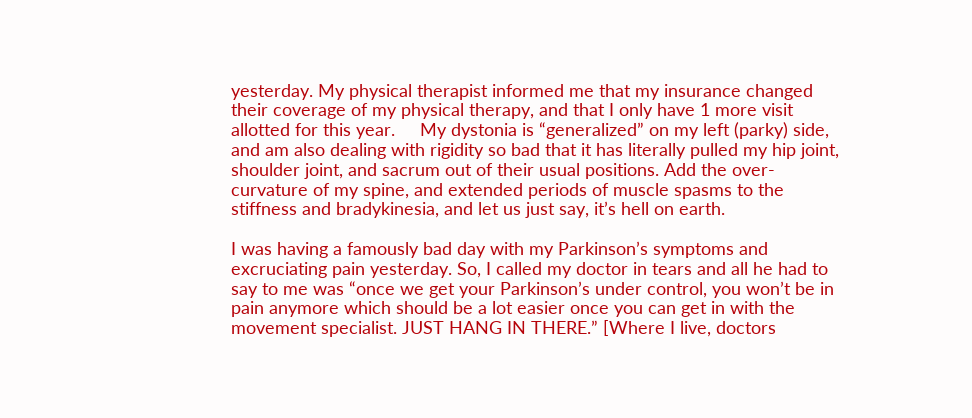yesterday. My physical therapist informed me that my insurance changed their coverage of my physical therapy, and that I only have 1 more visit allotted for this year.     My dystonia is “generalized” on my left (parky) side, and am also dealing with rigidity so bad that it has literally pulled my hip joint, shoulder joint, and sacrum out of their usual positions. Add the over-curvature of my spine, and extended periods of muscle spasms to the stiffness and bradykinesia, and let us just say, it’s hell on earth.

I was having a famously bad day with my Parkinson’s symptoms and excruciating pain yesterday. So, I called my doctor in tears and all he had to say to me was “once we get your Parkinson’s under control, you won’t be in pain anymore which should be a lot easier once you can get in with the movement specialist. JUST HANG IN THERE.” [Where I live, doctors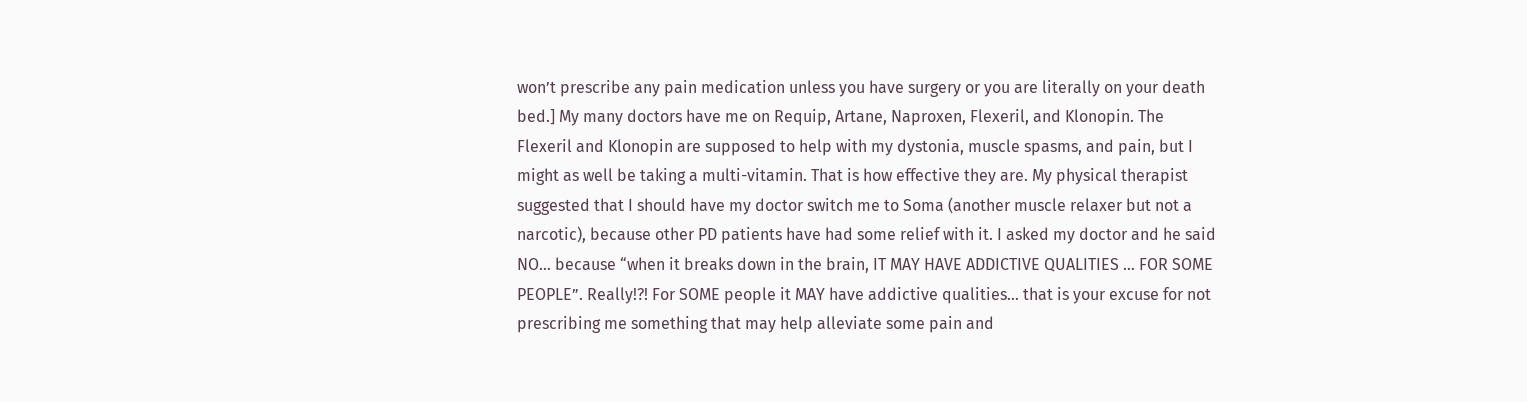won’t prescribe any pain medication unless you have surgery or you are literally on your death bed.] My many doctors have me on Requip, Artane, Naproxen, Flexeril, and Klonopin. The Flexeril and Klonopin are supposed to help with my dystonia, muscle spasms, and pain, but I might as well be taking a multi-vitamin. That is how effective they are. My physical therapist suggested that I should have my doctor switch me to Soma (another muscle relaxer but not a narcotic), because other PD patients have had some relief with it. I asked my doctor and he said NO… because “when it breaks down in the brain, IT MAY HAVE ADDICTIVE QUALITIES … FOR SOME PEOPLE”. Really!?! For SOME people it MAY have addictive qualities… that is your excuse for not prescribing me something that may help alleviate some pain and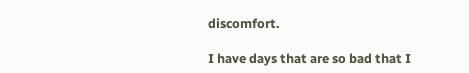discomfort.

I have days that are so bad that I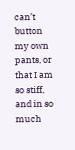can’t button my own pants, or that I am so stiff, and in so much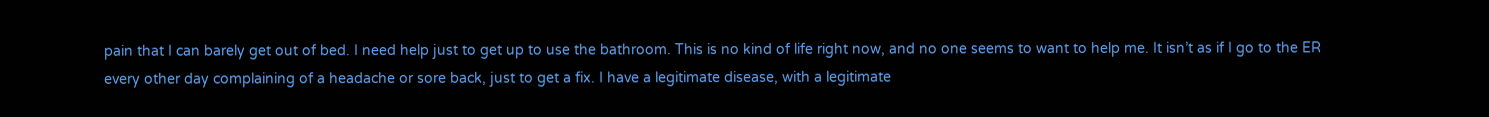pain that I can barely get out of bed. I need help just to get up to use the bathroom. This is no kind of life right now, and no one seems to want to help me. It isn’t as if I go to the ER every other day complaining of a headache or sore back, just to get a fix. I have a legitimate disease, with a legitimate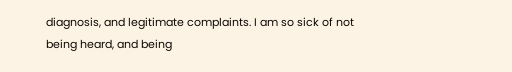diagnosis, and legitimate complaints. I am so sick of not being heard, and being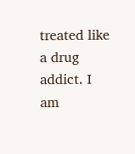treated like a drug addict. I am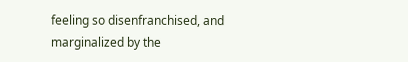feeling so disenfranchised, and marginalized by the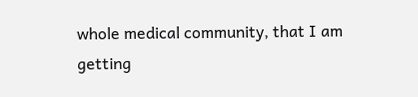whole medical community, that I am getting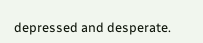depressed and desperate.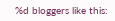%d bloggers like this: